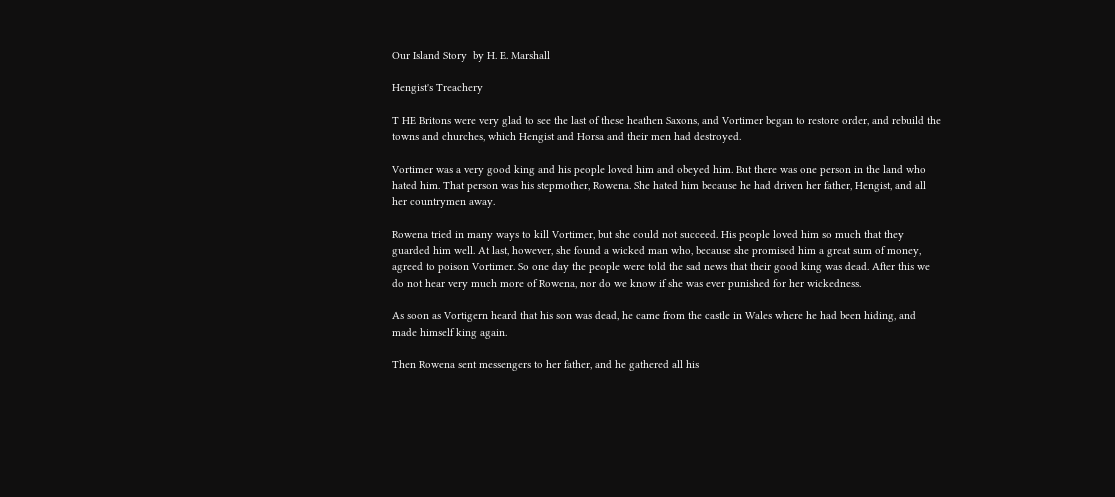Our Island Story  by H. E. Marshall

Hengist's Treachery

T HE Britons were very glad to see the last of these heathen Saxons, and Vortimer began to restore order, and rebuild the towns and churches, which Hengist and Horsa and their men had destroyed.

Vortimer was a very good king and his people loved him and obeyed him. But there was one person in the land who hated him. That person was his stepmother, Rowena. She hated him because he had driven her father, Hengist, and all her countrymen away.

Rowena tried in many ways to kill Vortimer, but she could not succeed. His people loved him so much that they guarded him well. At last, however, she found a wicked man who, because she promised him a great sum of money, agreed to poison Vortimer. So one day the people were told the sad news that their good king was dead. After this we do not hear very much more of Rowena, nor do we know if she was ever punished for her wickedness.

As soon as Vortigern heard that his son was dead, he came from the castle in Wales where he had been hiding, and made himself king again.

Then Rowena sent messengers to her father, and he gathered all his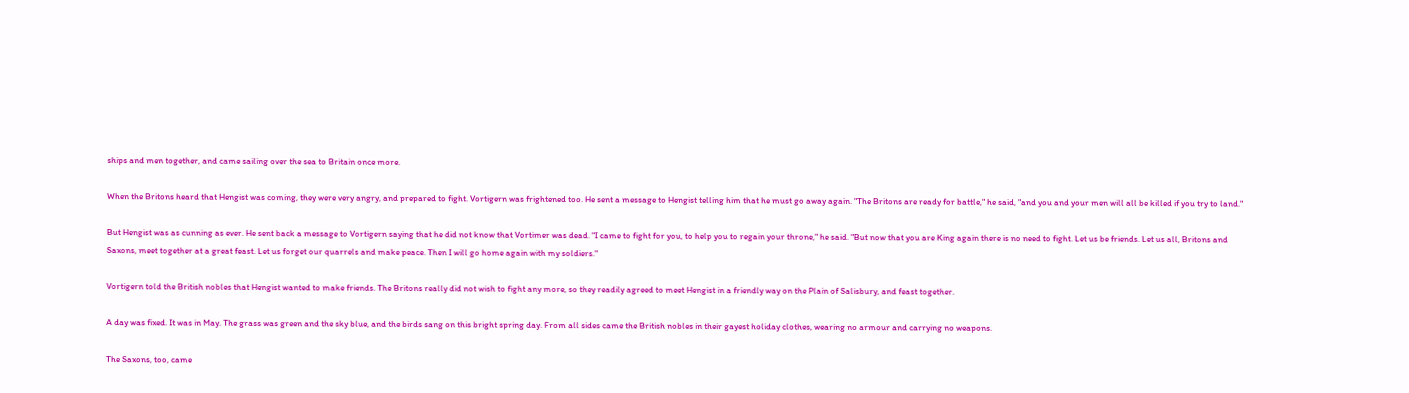ships and men together, and came sailing over the sea to Britain once more.

When the Britons heard that Hengist was coming, they were very angry, and prepared to fight. Vortigern was frightened too. He sent a message to Hengist telling him that he must go away again. "The Britons are ready for battle," he said, "and you and your men will all be killed if you try to land."

But Hengist was as cunning as ever. He sent back a message to Vortigern saying that he did not know that Vortimer was dead. "I came to fight for you, to help you to regain your throne," he said. "But now that you are King again there is no need to fight. Let us be friends. Let us all, Britons and Saxons, meet together at a great feast. Let us forget our quarrels and make peace. Then I will go home again with my soldiers."

Vortigern told the British nobles that Hengist wanted to make friends. The Britons really did not wish to fight any more, so they readily agreed to meet Hengist in a friendly way on the Plain of Salisbury, and feast together.

A day was fixed. It was in May. The grass was green and the sky blue, and the birds sang on this bright spring day. From all sides came the British nobles in their gayest holiday clothes, wearing no armour and carrying no weapons.

The Saxons, too, came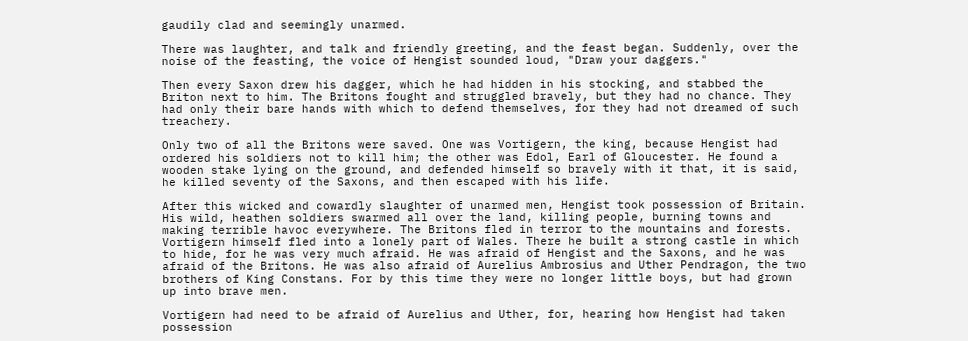gaudily clad and seemingly unarmed.

There was laughter, and talk and friendly greeting, and the feast began. Suddenly, over the noise of the feasting, the voice of Hengist sounded loud, "Draw your daggers."

Then every Saxon drew his dagger, which he had hidden in his stocking, and stabbed the Briton next to him. The Britons fought and struggled bravely, but they had no chance. They had only their bare hands with which to defend themselves, for they had not dreamed of such treachery.

Only two of all the Britons were saved. One was Vortigern, the king, because Hengist had ordered his soldiers not to kill him; the other was Edol, Earl of Gloucester. He found a wooden stake lying on the ground, and defended himself so bravely with it that, it is said, he killed seventy of the Saxons, and then escaped with his life.

After this wicked and cowardly slaughter of unarmed men, Hengist took possession of Britain. His wild, heathen soldiers swarmed all over the land, killing people, burning towns and making terrible havoc everywhere. The Britons fled in terror to the mountains and forests. Vortigern himself fled into a lonely part of Wales. There he built a strong castle in which to hide, for he was very much afraid. He was afraid of Hengist and the Saxons, and he was afraid of the Britons. He was also afraid of Aurelius Ambrosius and Uther Pendragon, the two brothers of King Constans. For by this time they were no longer little boys, but had grown up into brave men.

Vortigern had need to be afraid of Aurelius and Uther, for, hearing how Hengist had taken possession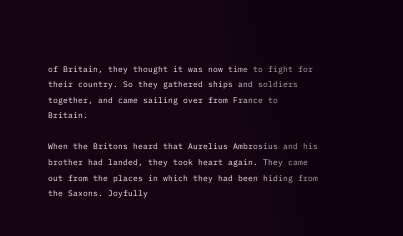of Britain, they thought it was now time to fight for their country. So they gathered ships and soldiers together, and came sailing over from France to Britain.

When the Britons heard that Aurelius Ambrosius and his brother had landed, they took heart again. They came out from the places in which they had been hiding from the Saxons. Joyfully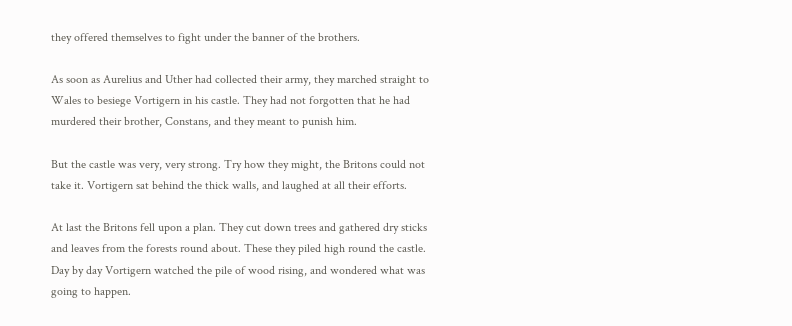they offered themselves to fight under the banner of the brothers.

As soon as Aurelius and Uther had collected their army, they marched straight to Wales to besiege Vortigern in his castle. They had not forgotten that he had murdered their brother, Constans, and they meant to punish him.

But the castle was very, very strong. Try how they might, the Britons could not take it. Vortigern sat behind the thick walls, and laughed at all their efforts.

At last the Britons fell upon a plan. They cut down trees and gathered dry sticks and leaves from the forests round about. These they piled high round the castle. Day by day Vortigern watched the pile of wood rising, and wondered what was going to happen.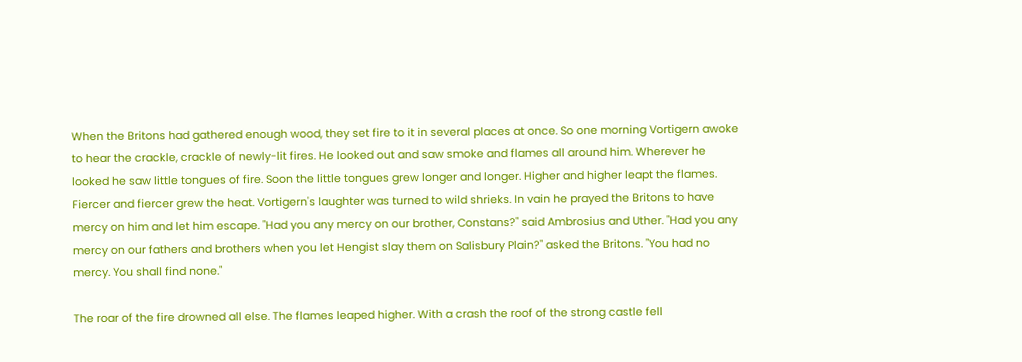When the Britons had gathered enough wood, they set fire to it in several places at once. So one morning Vortigern awoke to hear the crackle, crackle of newly-lit fires. He looked out and saw smoke and flames all around him. Wherever he looked he saw little tongues of fire. Soon the little tongues grew longer and longer. Higher and higher leapt the flames. Fiercer and fiercer grew the heat. Vortigern's laughter was turned to wild shrieks. In vain he prayed the Britons to have mercy on him and let him escape. "Had you any mercy on our brother, Constans?" said Ambrosius and Uther. "Had you any mercy on our fathers and brothers when you let Hengist slay them on Salisbury Plain?" asked the Britons. "You had no mercy. You shall find none."

The roar of the fire drowned all else. The flames leaped higher. With a crash the roof of the strong castle fell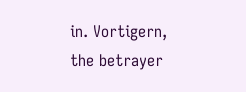in. Vortigern, the betrayer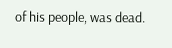of his people, was dead.